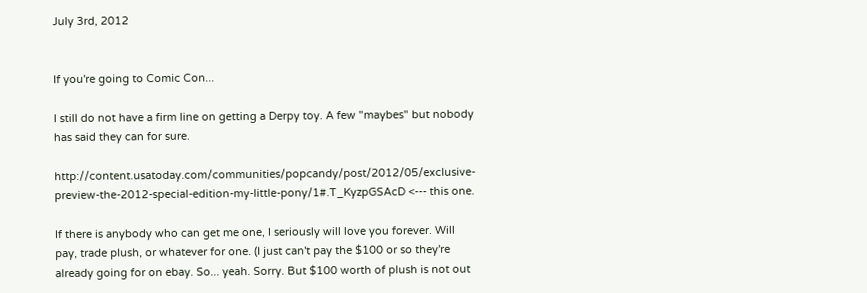July 3rd, 2012


If you're going to Comic Con...

I still do not have a firm line on getting a Derpy toy. A few "maybes" but nobody has said they can for sure.

http://content.usatoday.com/communities/popcandy/post/2012/05/exclusive-preview-the-2012-special-edition-my-little-pony/1#.T_KyzpGSAcD <--- this one.

If there is anybody who can get me one, I seriously will love you forever. Will pay, trade plush, or whatever for one. (I just can't pay the $100 or so they're already going for on ebay. So... yeah. Sorry. But $100 worth of plush is not out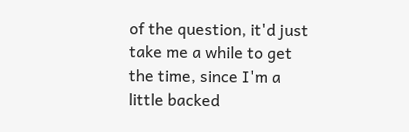of the question, it'd just take me a while to get the time, since I'm a little backed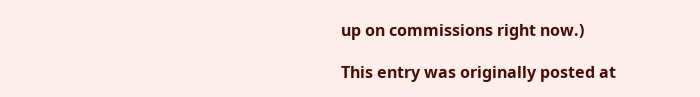up on commissions right now.)

This entry was originally posted at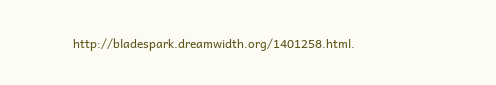http://bladespark.dreamwidth.org/1401258.html.